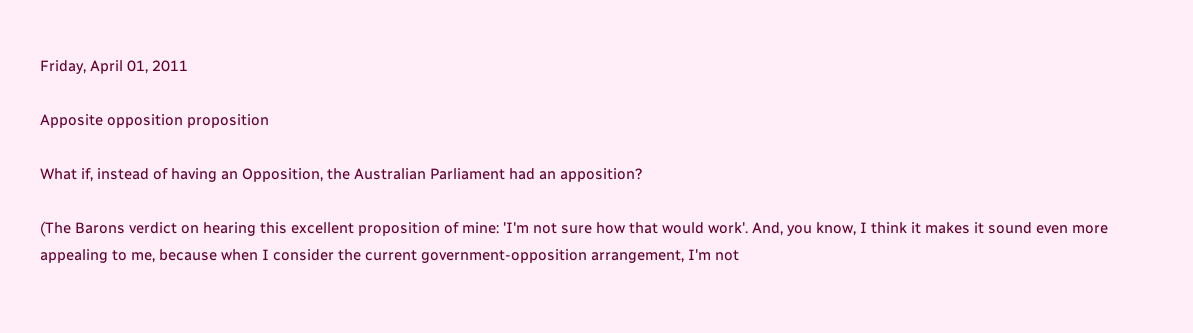Friday, April 01, 2011

Apposite opposition proposition

What if, instead of having an Opposition, the Australian Parliament had an apposition?

(The Barons verdict on hearing this excellent proposition of mine: 'I'm not sure how that would work'. And, you know, I think it makes it sound even more appealing to me, because when I consider the current government-opposition arrangement, I'm not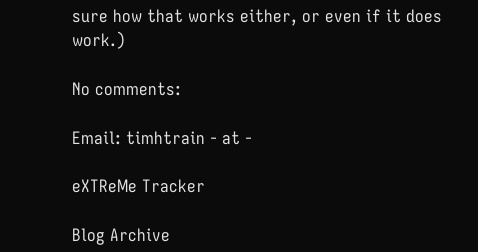sure how that works either, or even if it does work.)

No comments:

Email: timhtrain - at -

eXTReMe Tracker

Blog Archive